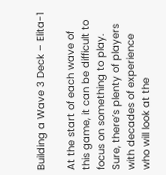Building a Wave 3 Deck – Elita-1

At the start of each wave of this game, it can be difficult to focus on something to play. Sure, there’s plenty of players with decades of experience who will look at the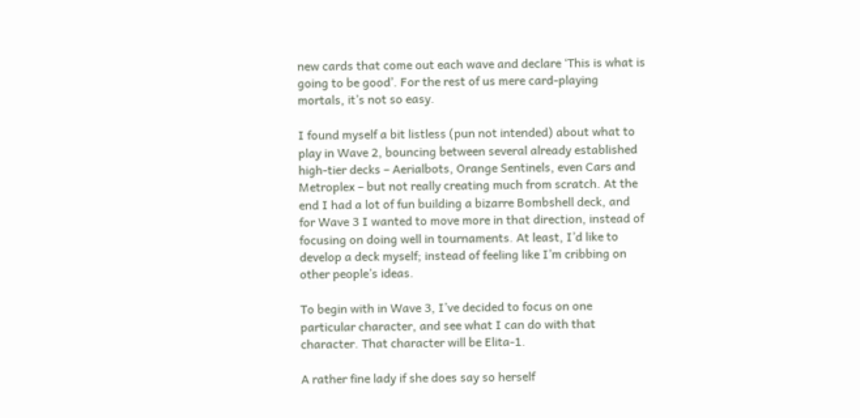new cards that come out each wave and declare ‘This is what is going to be good’. For the rest of us mere card-playing mortals, it’s not so easy.

I found myself a bit listless (pun not intended) about what to play in Wave 2, bouncing between several already established high-tier decks – Aerialbots, Orange Sentinels, even Cars and Metroplex – but not really creating much from scratch. At the end I had a lot of fun building a bizarre Bombshell deck, and for Wave 3 I wanted to move more in that direction, instead of focusing on doing well in tournaments. At least, I’d like to develop a deck myself; instead of feeling like I’m cribbing on other people’s ideas.

To begin with in Wave 3, I’ve decided to focus on one particular character, and see what I can do with that character. That character will be Elita-1.

A rather fine lady if she does say so herself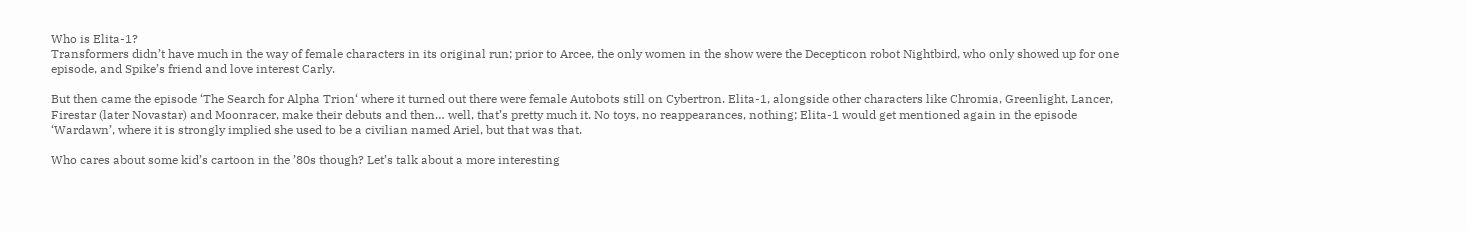Who is Elita-1?
Transformers didn’t have much in the way of female characters in its original run; prior to Arcee, the only women in the show were the Decepticon robot Nightbird, who only showed up for one episode, and Spike’s friend and love interest Carly.

But then came the episode ‘The Search for Alpha Trion‘ where it turned out there were female Autobots still on Cybertron. Elita-1, alongside other characters like Chromia, Greenlight, Lancer, Firestar (later Novastar) and Moonracer, make their debuts and then… well, that’s pretty much it. No toys, no reappearances, nothing; Elita-1 would get mentioned again in the episode ‘Wardawn’, where it is strongly implied she used to be a civilian named Ariel, but that was that.

Who cares about some kid’s cartoon in the ’80s though? Let’s talk about a more interesting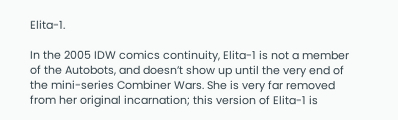Elita-1.

In the 2005 IDW comics continuity, Elita-1 is not a member of the Autobots, and doesn’t show up until the very end of the mini-series Combiner Wars. She is very far removed from her original incarnation; this version of Elita-1 is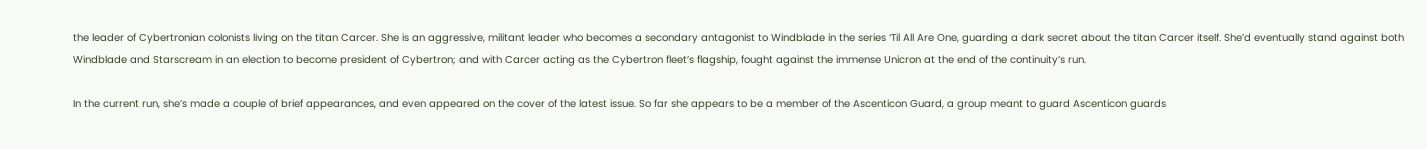the leader of Cybertronian colonists living on the titan Carcer. She is an aggressive, militant leader who becomes a secondary antagonist to Windblade in the series ‘Til All Are One, guarding a dark secret about the titan Carcer itself. She’d eventually stand against both Windblade and Starscream in an election to become president of Cybertron; and with Carcer acting as the Cybertron fleet’s flagship, fought against the immense Unicron at the end of the continuity’s run.

In the current run, she’s made a couple of brief appearances, and even appeared on the cover of the latest issue. So far she appears to be a member of the Ascenticon Guard, a group meant to guard Ascenticon guards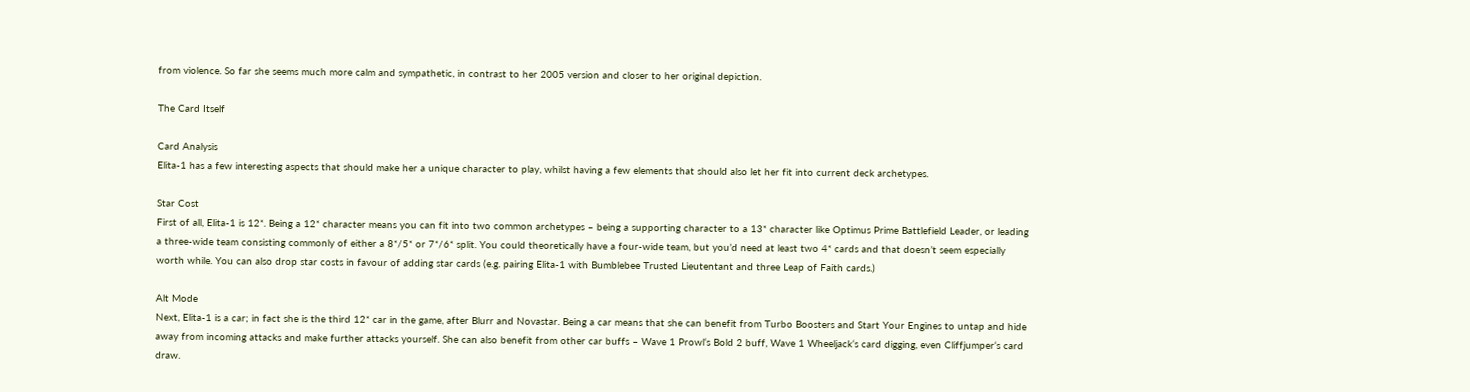from violence. So far she seems much more calm and sympathetic, in contrast to her 2005 version and closer to her original depiction.

The Card Itself

Card Analysis
Elita-1 has a few interesting aspects that should make her a unique character to play, whilst having a few elements that should also let her fit into current deck archetypes.

Star Cost
First of all, Elita-1 is 12*. Being a 12* character means you can fit into two common archetypes – being a supporting character to a 13* character like Optimus Prime Battlefield Leader, or leading a three-wide team consisting commonly of either a 8*/5* or 7*/6* split. You could theoretically have a four-wide team, but you’d need at least two 4* cards and that doesn’t seem especially worth while. You can also drop star costs in favour of adding star cards (e.g. pairing Elita-1 with Bumblebee Trusted Lieutentant and three Leap of Faith cards.)

Alt Mode
Next, Elita-1 is a car; in fact she is the third 12* car in the game, after Blurr and Novastar. Being a car means that she can benefit from Turbo Boosters and Start Your Engines to untap and hide away from incoming attacks and make further attacks yourself. She can also benefit from other car buffs – Wave 1 Prowl‘s Bold 2 buff, Wave 1 Wheeljack‘s card digging, even Cliffjumper‘s card draw.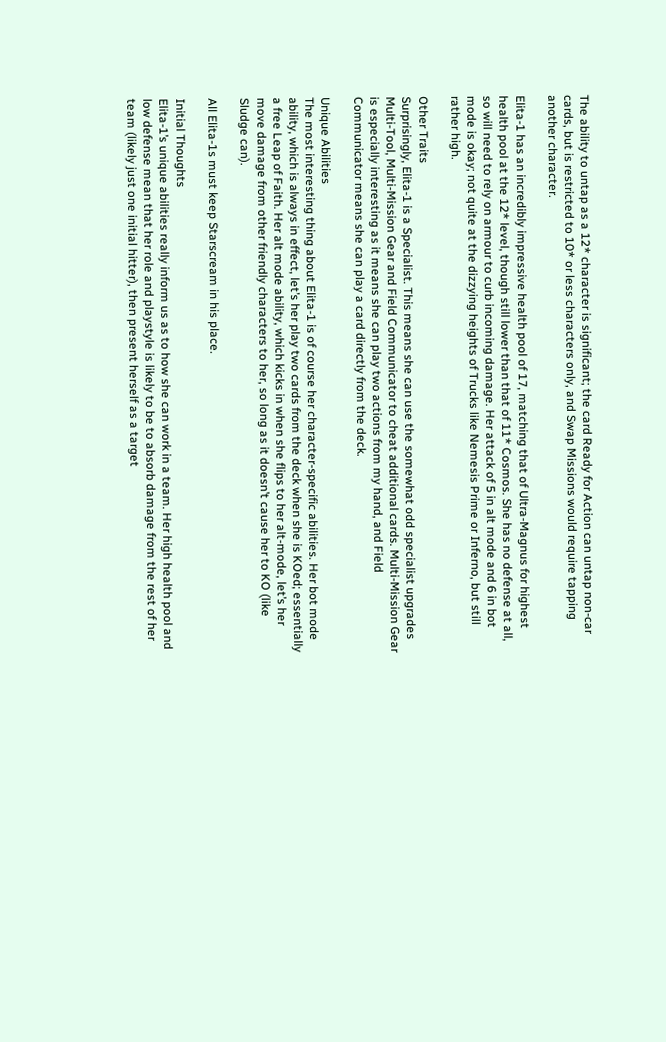The ability to untap as a 12* character is significant; the card Ready for Action can untap non-car cards, but is restricted to 10* or less characters only, and Swap Missions would require tapping another character.

Elita-1 has an incredibly impressive health pool of 17, matching that of Ultra-Magnus for highest health pool at the 12* level, though still lower than that of 11* Cosmos. She has no defense at all, so will need to rely on armour to curb incoming damage. Her attack of 5 in alt mode and 6 in bot mode is okay; not quite at the dizzying heights of Trucks like Nemesis Prime or Inferno, but still rather high.

Other Traits
Surprisingly, Elita-1 is a Specialist. This means she can use the somewhat odd specialist upgrades Multi-Tool, Multi-Mission Gear and Field Communicator to cheat additional cards. Multi-Mission Gear is especially interesting as it means she can play two actions from my hand, and Field Communicator means she can play a card directly from the deck.

Unique Abilities
The most interesting thing about Elita-1 is of course her character-specific abilities. Her bot mode ability, which is always in effect, let’s her play two cards from the deck when she is KOed; essentially a free Leap of Faith. Her alt mode ability, which kicks in when she flips to her alt-mode, let’s her move damage from other friendly characters to her, so long as it doesn’t cause her to KO (like Sludge can).

All Elita-1s must keep Starscream in his place.

Initial Thoughts
Elita-1’s unique abilities really inform us as to how she can work in a team. Her high health pool and low defense mean that her role and playstyle is likely to be to absorb damage from the rest of her team (likely just one initial hitter), then present herself as a target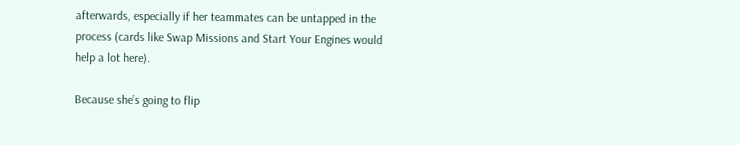afterwards, especially if her teammates can be untapped in the process (cards like Swap Missions and Start Your Engines would help a lot here).

Because she’s going to flip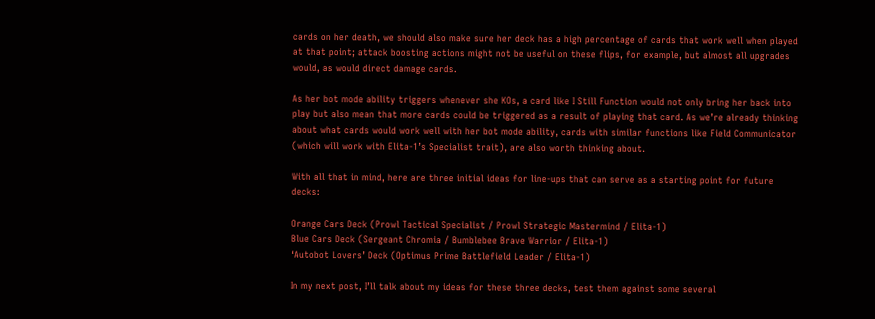cards on her death, we should also make sure her deck has a high percentage of cards that work well when played at that point; attack boosting actions might not be useful on these flips, for example, but almost all upgrades would, as would direct damage cards.

As her bot mode ability triggers whenever she KOs, a card like I Still Function would not only bring her back into play but also mean that more cards could be triggered as a result of playing that card. As we’re already thinking about what cards would work well with her bot mode ability, cards with similar functions like Field Communicator (which will work with Elita-1’s Specialist trait), are also worth thinking about.

With all that in mind, here are three initial ideas for line-ups that can serve as a starting point for future decks:

Orange Cars Deck (Prowl Tactical Specialist / Prowl Strategic Mastermind / Elita-1)
Blue Cars Deck (Sergeant Chromia / Bumblebee Brave Warrior / Elita-1)
‘Autobot Lovers’ Deck (Optimus Prime Battlefield Leader / Elita-1)

In my next post, I’ll talk about my ideas for these three decks, test them against some several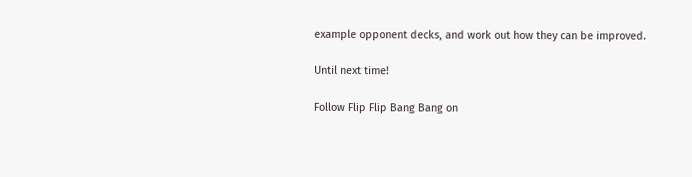example opponent decks, and work out how they can be improved.

Until next time!

Follow Flip Flip Bang Bang on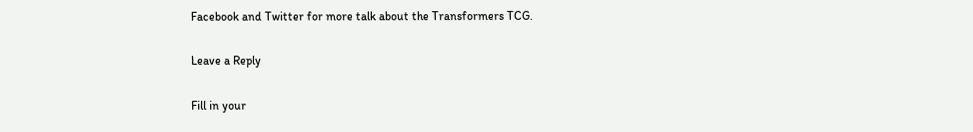Facebook and Twitter for more talk about the Transformers TCG.

Leave a Reply

Fill in your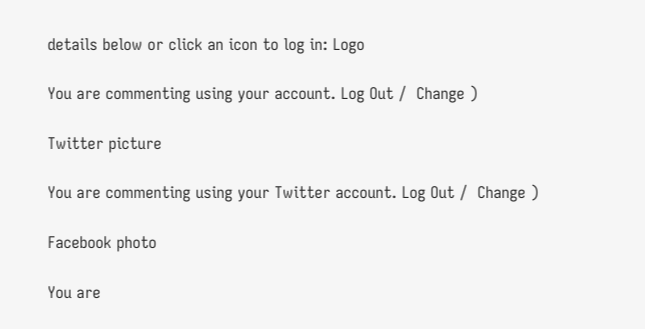details below or click an icon to log in: Logo

You are commenting using your account. Log Out /  Change )

Twitter picture

You are commenting using your Twitter account. Log Out /  Change )

Facebook photo

You are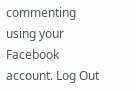commenting using your Facebook account. Log Out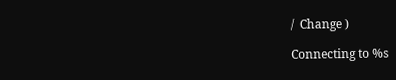/  Change )

Connecting to %s